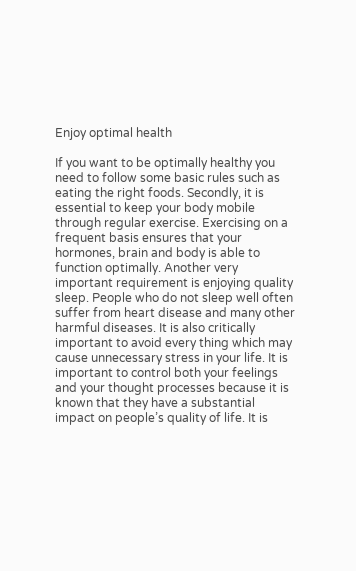Enjoy optimal health

If you want to be optimally healthy you need to follow some basic rules such as eating the right foods. Secondly, it is essential to keep your body mobile through regular exercise. Exercising on a frequent basis ensures that your hormones, brain and body is able to function optimally. Another very important requirement is enjoying quality sleep. People who do not sleep well often suffer from heart disease and many other harmful diseases. It is also critically important to avoid every thing which may cause unnecessary stress in your life. It is important to control both your feelings and your thought processes because it is known that they have a substantial impact on people’s quality of life. It is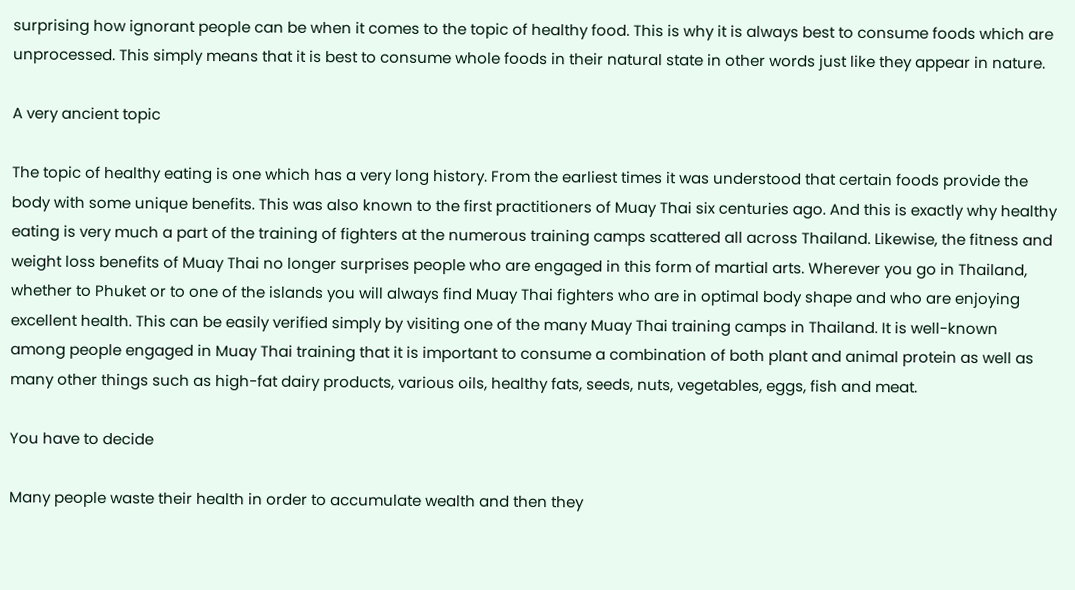surprising how ignorant people can be when it comes to the topic of healthy food. This is why it is always best to consume foods which are unprocessed. This simply means that it is best to consume whole foods in their natural state in other words just like they appear in nature.

A very ancient topic

The topic of healthy eating is one which has a very long history. From the earliest times it was understood that certain foods provide the body with some unique benefits. This was also known to the first practitioners of Muay Thai six centuries ago. And this is exactly why healthy eating is very much a part of the training of fighters at the numerous training camps scattered all across Thailand. Likewise, the fitness and weight loss benefits of Muay Thai no longer surprises people who are engaged in this form of martial arts. Wherever you go in Thailand, whether to Phuket or to one of the islands you will always find Muay Thai fighters who are in optimal body shape and who are enjoying excellent health. This can be easily verified simply by visiting one of the many Muay Thai training camps in Thailand. It is well-known among people engaged in Muay Thai training that it is important to consume a combination of both plant and animal protein as well as many other things such as high-fat dairy products, various oils, healthy fats, seeds, nuts, vegetables, eggs, fish and meat.

You have to decide

Many people waste their health in order to accumulate wealth and then they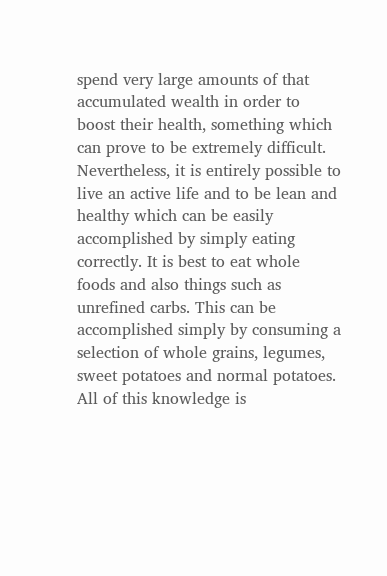spend very large amounts of that accumulated wealth in order to boost their health, something which can prove to be extremely difficult. Nevertheless, it is entirely possible to live an active life and to be lean and healthy which can be easily accomplished by simply eating correctly. It is best to eat whole foods and also things such as unrefined carbs. This can be accomplished simply by consuming a selection of whole grains, legumes, sweet potatoes and normal potatoes. All of this knowledge is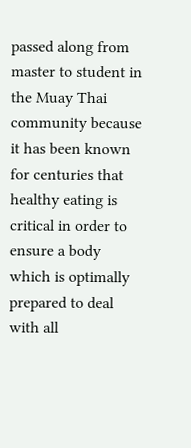passed along from master to student in the Muay Thai community because it has been known for centuries that healthy eating is critical in order to ensure a body which is optimally prepared to deal with all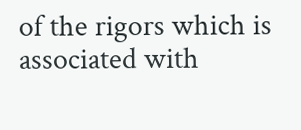of the rigors which is associated with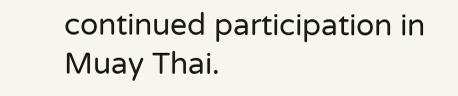continued participation in Muay Thai.